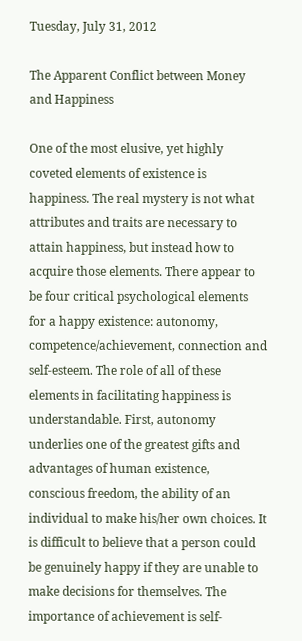Tuesday, July 31, 2012

The Apparent Conflict between Money and Happiness

One of the most elusive, yet highly coveted elements of existence is happiness. The real mystery is not what attributes and traits are necessary to attain happiness, but instead how to acquire those elements. There appear to be four critical psychological elements for a happy existence: autonomy, competence/achievement, connection and self-esteem. The role of all of these elements in facilitating happiness is understandable. First, autonomy underlies one of the greatest gifts and advantages of human existence, conscious freedom, the ability of an individual to make his/her own choices. It is difficult to believe that a person could be genuinely happy if they are unable to make decisions for themselves. The importance of achievement is self-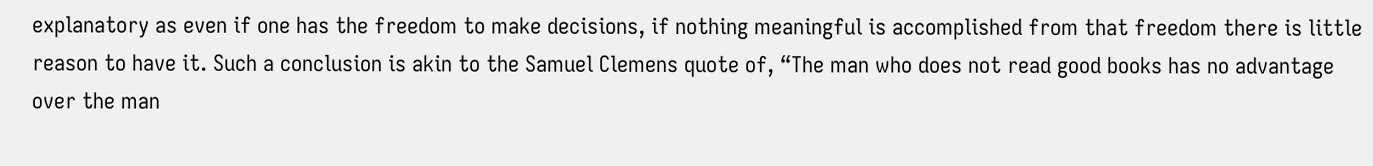explanatory as even if one has the freedom to make decisions, if nothing meaningful is accomplished from that freedom there is little reason to have it. Such a conclusion is akin to the Samuel Clemens quote of, “The man who does not read good books has no advantage over the man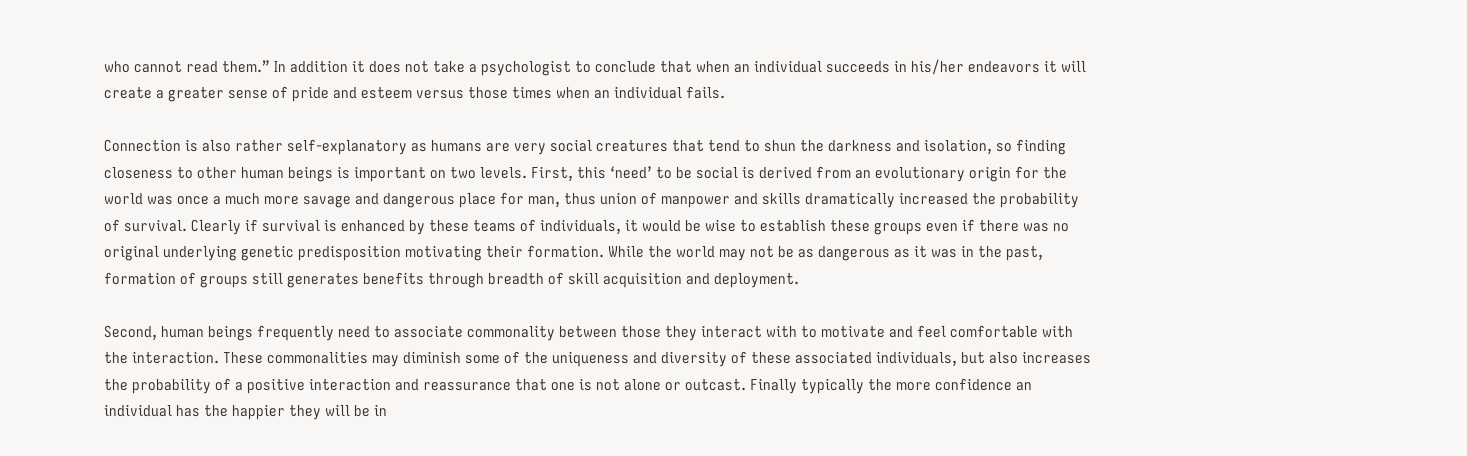who cannot read them.” In addition it does not take a psychologist to conclude that when an individual succeeds in his/her endeavors it will create a greater sense of pride and esteem versus those times when an individual fails.

Connection is also rather self-explanatory as humans are very social creatures that tend to shun the darkness and isolation, so finding closeness to other human beings is important on two levels. First, this ‘need’ to be social is derived from an evolutionary origin for the world was once a much more savage and dangerous place for man, thus union of manpower and skills dramatically increased the probability of survival. Clearly if survival is enhanced by these teams of individuals, it would be wise to establish these groups even if there was no original underlying genetic predisposition motivating their formation. While the world may not be as dangerous as it was in the past, formation of groups still generates benefits through breadth of skill acquisition and deployment.

Second, human beings frequently need to associate commonality between those they interact with to motivate and feel comfortable with the interaction. These commonalities may diminish some of the uniqueness and diversity of these associated individuals, but also increases the probability of a positive interaction and reassurance that one is not alone or outcast. Finally typically the more confidence an individual has the happier they will be in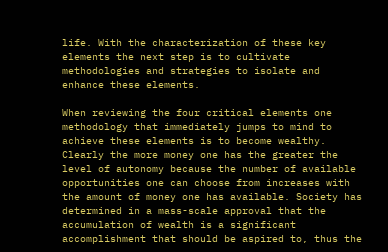life. With the characterization of these key elements the next step is to cultivate methodologies and strategies to isolate and enhance these elements.

When reviewing the four critical elements one methodology that immediately jumps to mind to achieve these elements is to become wealthy. Clearly the more money one has the greater the level of autonomy because the number of available opportunities one can choose from increases with the amount of money one has available. Society has determined in a mass-scale approval that the accumulation of wealth is a significant accomplishment that should be aspired to, thus the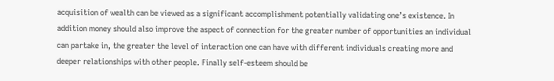acquisition of wealth can be viewed as a significant accomplishment potentially validating one’s existence. In addition money should also improve the aspect of connection for the greater number of opportunities an individual can partake in, the greater the level of interaction one can have with different individuals creating more and deeper relationships with other people. Finally self-esteem should be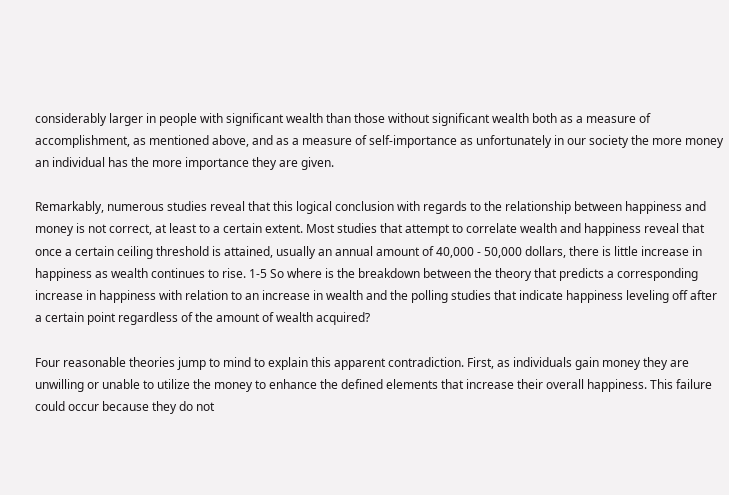considerably larger in people with significant wealth than those without significant wealth both as a measure of accomplishment, as mentioned above, and as a measure of self-importance as unfortunately in our society the more money an individual has the more importance they are given.

Remarkably, numerous studies reveal that this logical conclusion with regards to the relationship between happiness and money is not correct, at least to a certain extent. Most studies that attempt to correlate wealth and happiness reveal that once a certain ceiling threshold is attained, usually an annual amount of 40,000 - 50,000 dollars, there is little increase in happiness as wealth continues to rise. 1-5 So where is the breakdown between the theory that predicts a corresponding increase in happiness with relation to an increase in wealth and the polling studies that indicate happiness leveling off after a certain point regardless of the amount of wealth acquired?

Four reasonable theories jump to mind to explain this apparent contradiction. First, as individuals gain money they are unwilling or unable to utilize the money to enhance the defined elements that increase their overall happiness. This failure could occur because they do not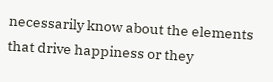necessarily know about the elements that drive happiness or they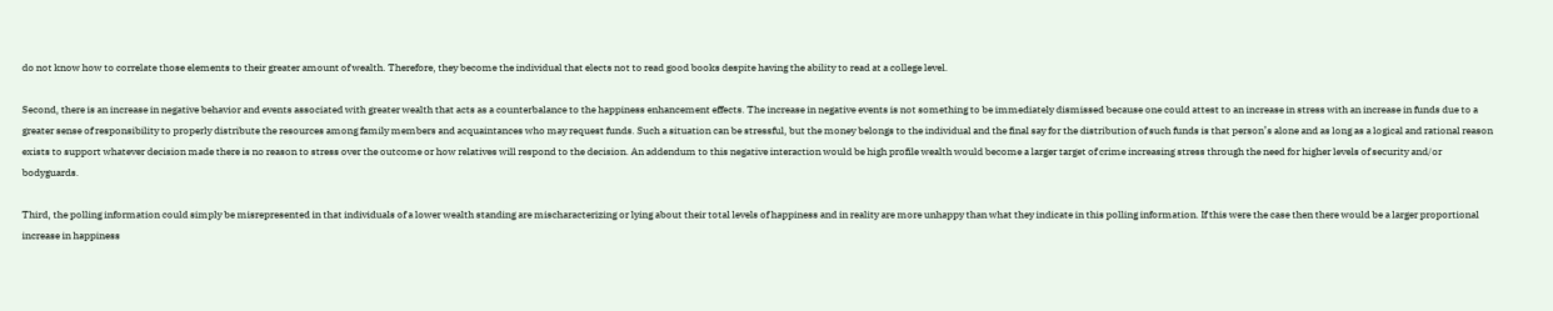do not know how to correlate those elements to their greater amount of wealth. Therefore, they become the individual that elects not to read good books despite having the ability to read at a college level.

Second, there is an increase in negative behavior and events associated with greater wealth that acts as a counterbalance to the happiness enhancement effects. The increase in negative events is not something to be immediately dismissed because one could attest to an increase in stress with an increase in funds due to a greater sense of responsibility to properly distribute the resources among family members and acquaintances who may request funds. Such a situation can be stressful, but the money belongs to the individual and the final say for the distribution of such funds is that person’s alone and as long as a logical and rational reason exists to support whatever decision made there is no reason to stress over the outcome or how relatives will respond to the decision. An addendum to this negative interaction would be high profile wealth would become a larger target of crime increasing stress through the need for higher levels of security and/or bodyguards.

Third, the polling information could simply be misrepresented in that individuals of a lower wealth standing are mischaracterizing or lying about their total levels of happiness and in reality are more unhappy than what they indicate in this polling information. If this were the case then there would be a larger proportional increase in happiness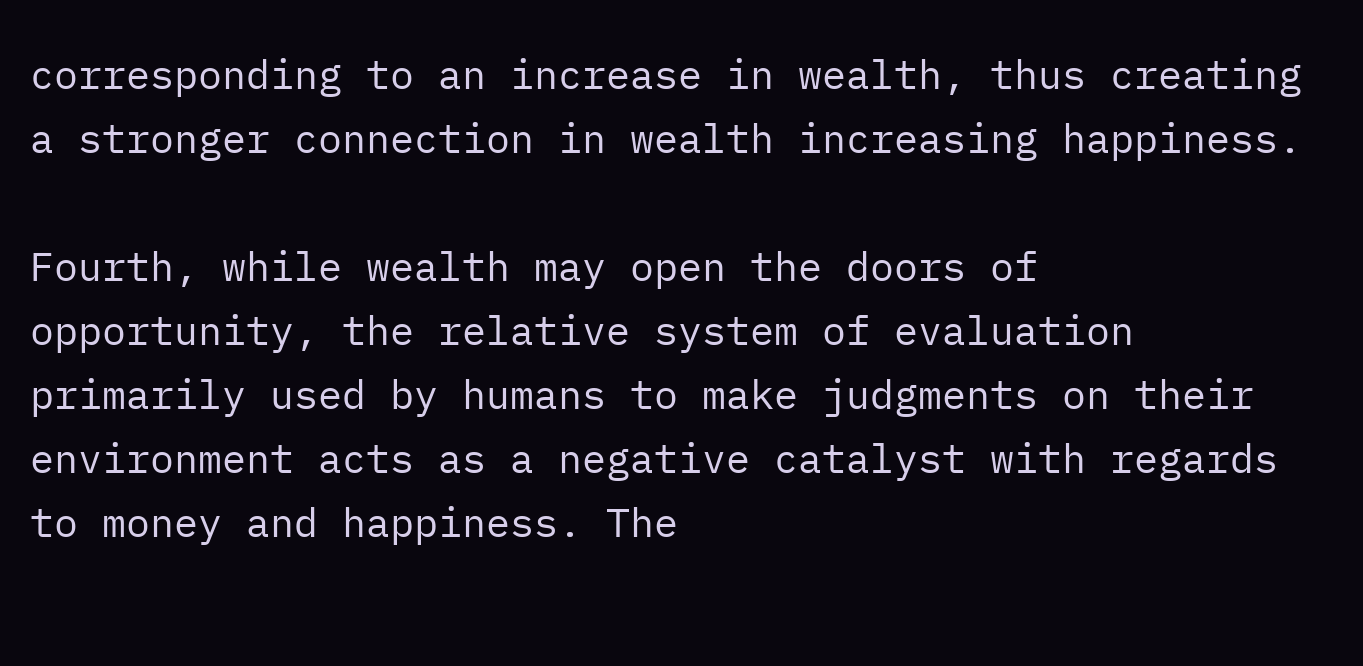corresponding to an increase in wealth, thus creating a stronger connection in wealth increasing happiness.

Fourth, while wealth may open the doors of opportunity, the relative system of evaluation primarily used by humans to make judgments on their environment acts as a negative catalyst with regards to money and happiness. The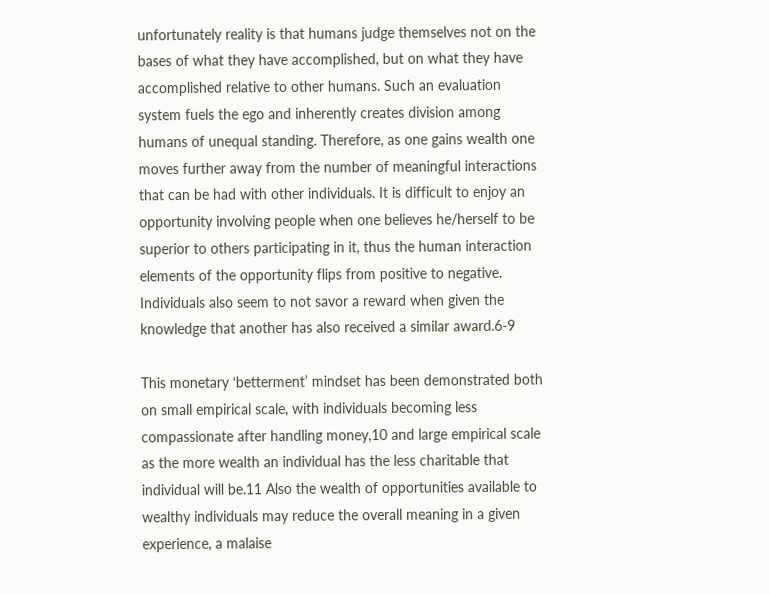unfortunately reality is that humans judge themselves not on the bases of what they have accomplished, but on what they have accomplished relative to other humans. Such an evaluation system fuels the ego and inherently creates division among humans of unequal standing. Therefore, as one gains wealth one moves further away from the number of meaningful interactions that can be had with other individuals. It is difficult to enjoy an opportunity involving people when one believes he/herself to be superior to others participating in it, thus the human interaction elements of the opportunity flips from positive to negative. Individuals also seem to not savor a reward when given the knowledge that another has also received a similar award.6-9

This monetary ‘betterment’ mindset has been demonstrated both on small empirical scale, with individuals becoming less compassionate after handling money,10 and large empirical scale as the more wealth an individual has the less charitable that individual will be.11 Also the wealth of opportunities available to wealthy individuals may reduce the overall meaning in a given experience, a malaise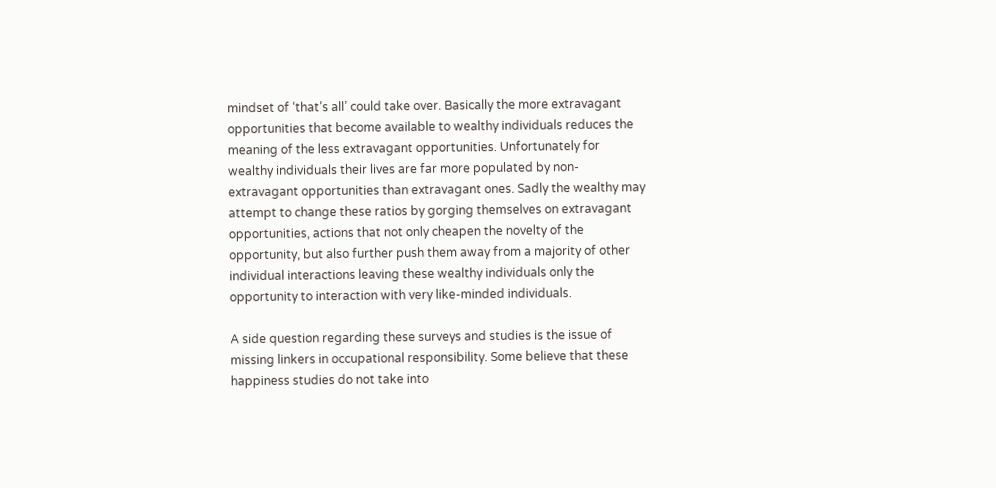mindset of ‘that’s all’ could take over. Basically the more extravagant opportunities that become available to wealthy individuals reduces the meaning of the less extravagant opportunities. Unfortunately for wealthy individuals their lives are far more populated by non-extravagant opportunities than extravagant ones. Sadly the wealthy may attempt to change these ratios by gorging themselves on extravagant opportunities, actions that not only cheapen the novelty of the opportunity, but also further push them away from a majority of other individual interactions leaving these wealthy individuals only the opportunity to interaction with very like-minded individuals.

A side question regarding these surveys and studies is the issue of missing linkers in occupational responsibility. Some believe that these happiness studies do not take into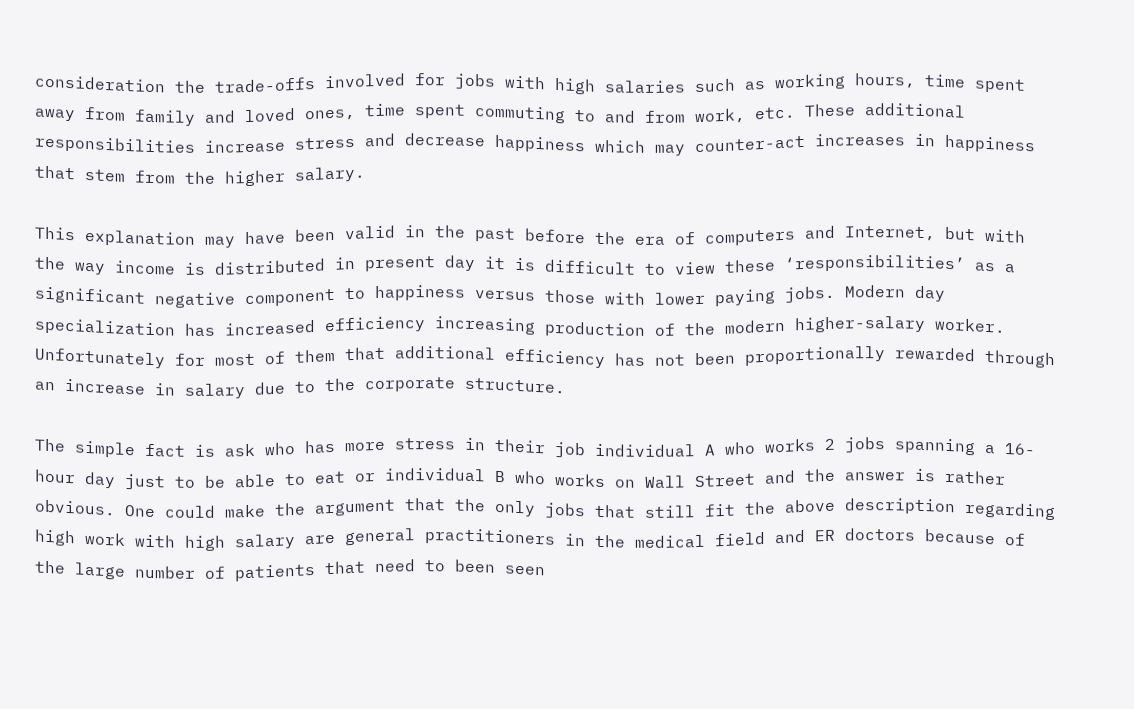consideration the trade-offs involved for jobs with high salaries such as working hours, time spent away from family and loved ones, time spent commuting to and from work, etc. These additional responsibilities increase stress and decrease happiness which may counter-act increases in happiness that stem from the higher salary.

This explanation may have been valid in the past before the era of computers and Internet, but with the way income is distributed in present day it is difficult to view these ‘responsibilities’ as a significant negative component to happiness versus those with lower paying jobs. Modern day specialization has increased efficiency increasing production of the modern higher-salary worker. Unfortunately for most of them that additional efficiency has not been proportionally rewarded through an increase in salary due to the corporate structure.

The simple fact is ask who has more stress in their job individual A who works 2 jobs spanning a 16-hour day just to be able to eat or individual B who works on Wall Street and the answer is rather obvious. One could make the argument that the only jobs that still fit the above description regarding high work with high salary are general practitioners in the medical field and ER doctors because of the large number of patients that need to been seen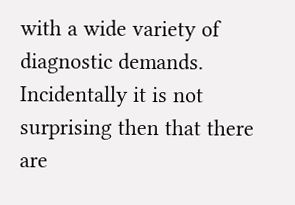with a wide variety of diagnostic demands. Incidentally it is not surprising then that there are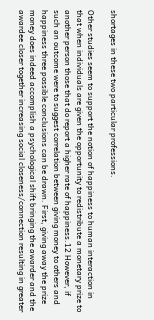shortages in these two particular professions.

Other studies seem to support the notion of happiness to human interaction in that when individuals are given the opportunity to redistribute a monetary prize to another person those that do report a higher rate of happiness.12 However, if such an outcome were to suggest correlation between giving money to others and happiness three possible conclusions can be drawn. First, giving away the prize money does indeed accomplish a psychological shift bringing the awarder and the awardee closer together increasing social closeness/connection resulting in greater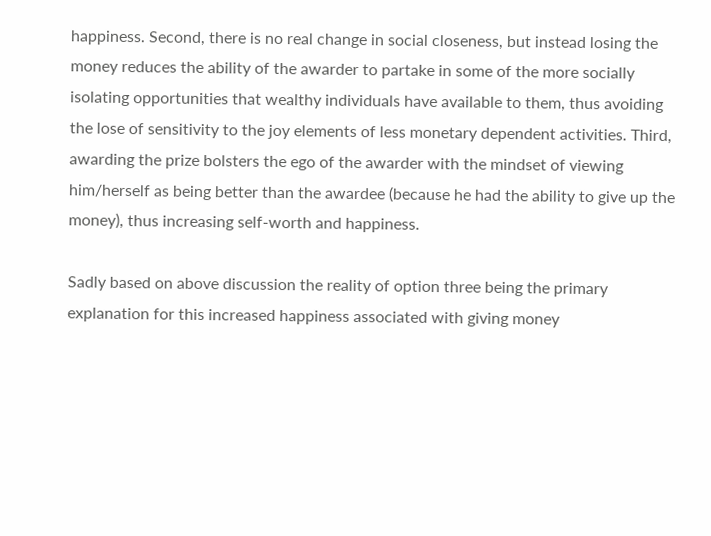happiness. Second, there is no real change in social closeness, but instead losing the money reduces the ability of the awarder to partake in some of the more socially isolating opportunities that wealthy individuals have available to them, thus avoiding the lose of sensitivity to the joy elements of less monetary dependent activities. Third, awarding the prize bolsters the ego of the awarder with the mindset of viewing him/herself as being better than the awardee (because he had the ability to give up the money), thus increasing self-worth and happiness.

Sadly based on above discussion the reality of option three being the primary explanation for this increased happiness associated with giving money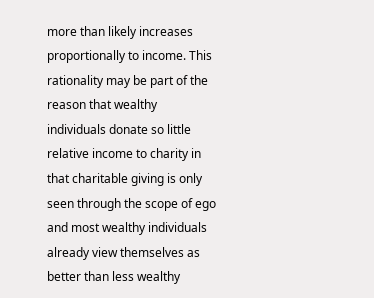more than likely increases proportionally to income. This rationality may be part of the reason that wealthy individuals donate so little relative income to charity in that charitable giving is only seen through the scope of ego and most wealthy individuals already view themselves as better than less wealthy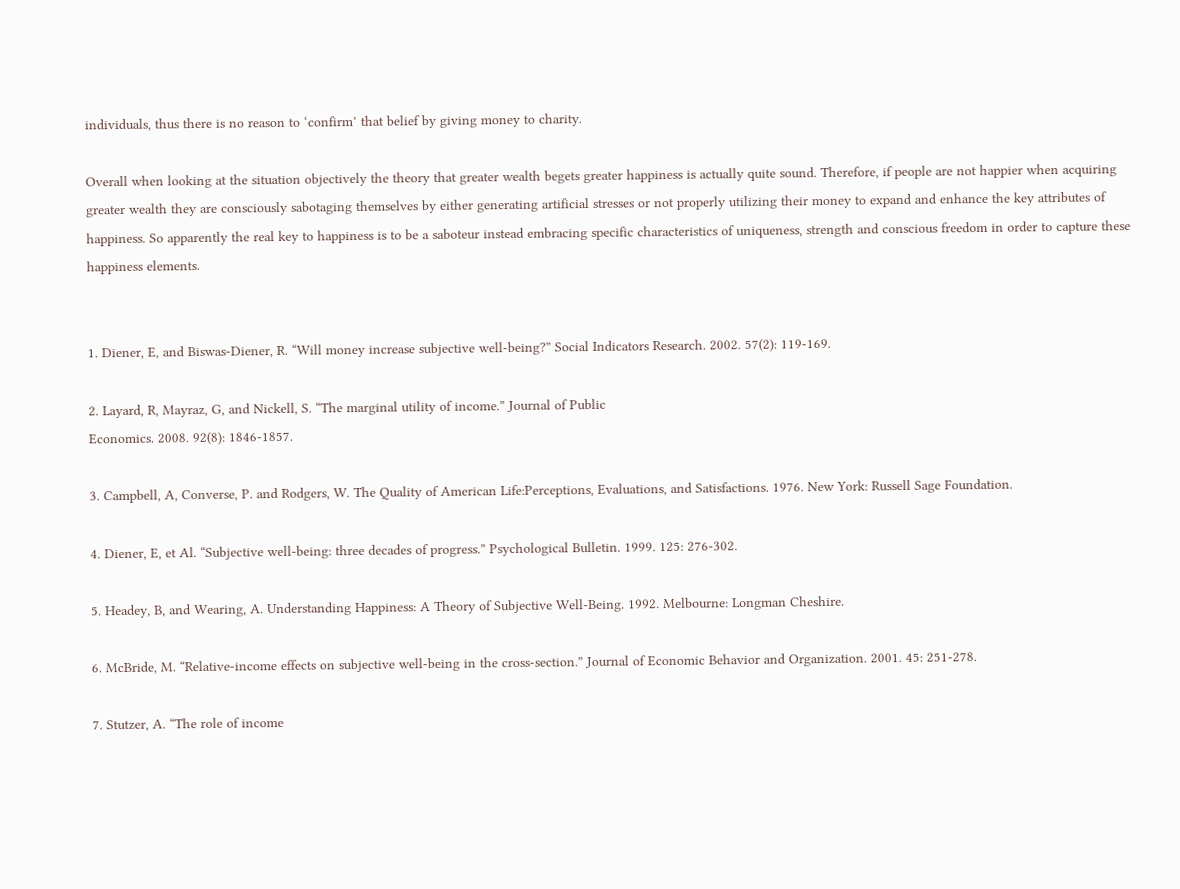individuals, thus there is no reason to ‘confirm’ that belief by giving money to charity.

Overall when looking at the situation objectively the theory that greater wealth begets greater happiness is actually quite sound. Therefore, if people are not happier when acquiring greater wealth they are consciously sabotaging themselves by either generating artificial stresses or not properly utilizing their money to expand and enhance the key attributes of happiness. So apparently the real key to happiness is to be a saboteur instead embracing specific characteristics of uniqueness, strength and conscious freedom in order to capture these happiness elements.


1. Diener, E, and Biswas-Diener, R. “Will money increase subjective well-being?” Social Indicators Research. 2002. 57(2): 119-169.

2. Layard, R, Mayraz, G, and Nickell, S. “The marginal utility of income.” Journal of Public
Economics. 2008. 92(8): 1846-1857.

3. Campbell, A, Converse, P. and Rodgers, W. The Quality of American Life:Perceptions, Evaluations, and Satisfactions. 1976. New York: Russell Sage Foundation.

4. Diener, E, et Al. “Subjective well-being: three decades of progress.” Psychological Bulletin. 1999. 125: 276-302.

5. Headey, B, and Wearing, A. Understanding Happiness: A Theory of Subjective Well-Being. 1992. Melbourne: Longman Cheshire.

6. McBride, M. “Relative-income effects on subjective well-being in the cross-section.” Journal of Economic Behavior and Organization. 2001. 45: 251-278.

7. Stutzer, A. “The role of income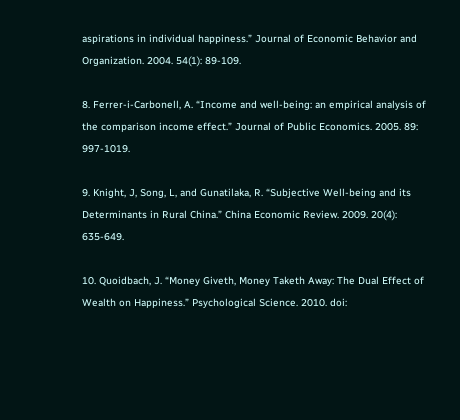aspirations in individual happiness.” Journal of Economic Behavior and Organization. 2004. 54(1): 89-109.

8. Ferrer-i-Carbonell, A. “Income and well-being: an empirical analysis of the comparison income effect.” Journal of Public Economics. 2005. 89: 997-1019.

9. Knight, J, Song, L, and Gunatilaka, R. “Subjective Well-being and its Determinants in Rural China.” China Economic Review. 2009. 20(4): 635-649.

10. Quoidbach, J. “Money Giveth, Money Taketh Away: The Dual Effect of Wealth on Happiness.” Psychological Science. 2010. doi: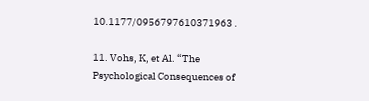10.1177/0956797610371963 .

11. Vohs, K, et Al. “The Psychological Consequences of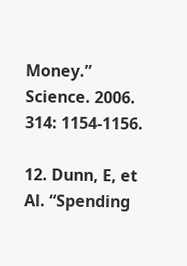Money.” Science. 2006. 314: 1154-1156.

12. Dunn, E, et Al. “Spending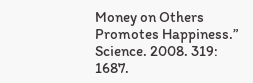Money on Others Promotes Happiness.” Science. 2008. 319: 1687.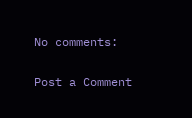No comments:

Post a Comment